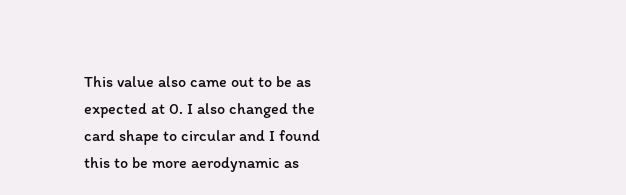This value also came out to be as expected at 0. I also changed the card shape to circular and I found this to be more aerodynamic as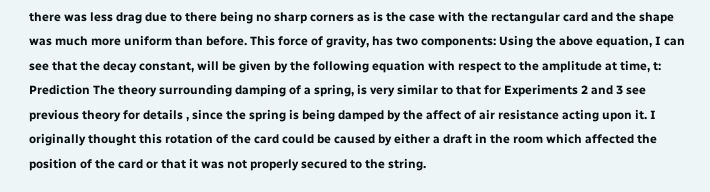there was less drag due to there being no sharp corners as is the case with the rectangular card and the shape was much more uniform than before. This force of gravity, has two components: Using the above equation, I can see that the decay constant, will be given by the following equation with respect to the amplitude at time, t: Prediction The theory surrounding damping of a spring, is very similar to that for Experiments 2 and 3 see previous theory for details , since the spring is being damped by the affect of air resistance acting upon it. I originally thought this rotation of the card could be caused by either a draft in the room which affected the position of the card or that it was not properly secured to the string.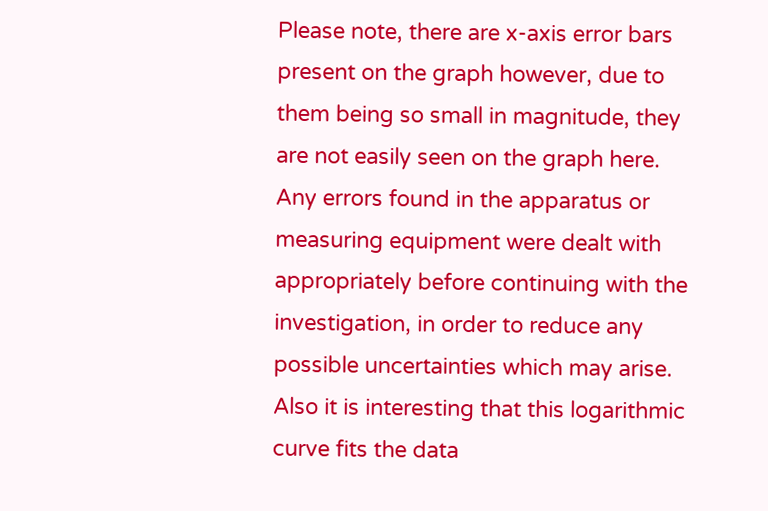Please note, there are x-axis error bars present on the graph however, due to them being so small in magnitude, they are not easily seen on the graph here. Any errors found in the apparatus or measuring equipment were dealt with appropriately before continuing with the investigation, in order to reduce any possible uncertainties which may arise. Also it is interesting that this logarithmic curve fits the data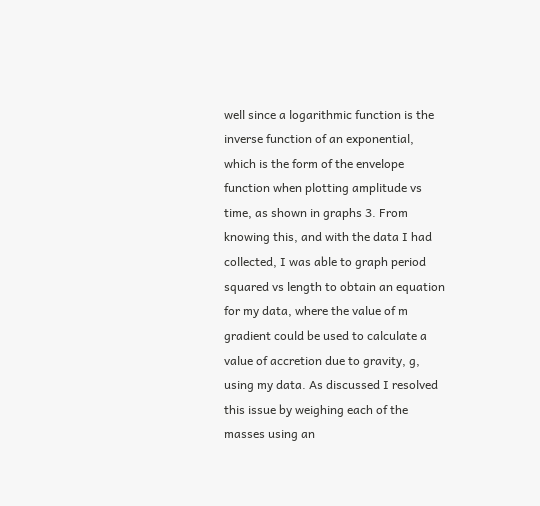well since a logarithmic function is the inverse function of an exponential, which is the form of the envelope function when plotting amplitude vs time, as shown in graphs 3. From knowing this, and with the data I had collected, I was able to graph period squared vs length to obtain an equation for my data, where the value of m gradient could be used to calculate a value of accretion due to gravity, g, using my data. As discussed I resolved this issue by weighing each of the masses using an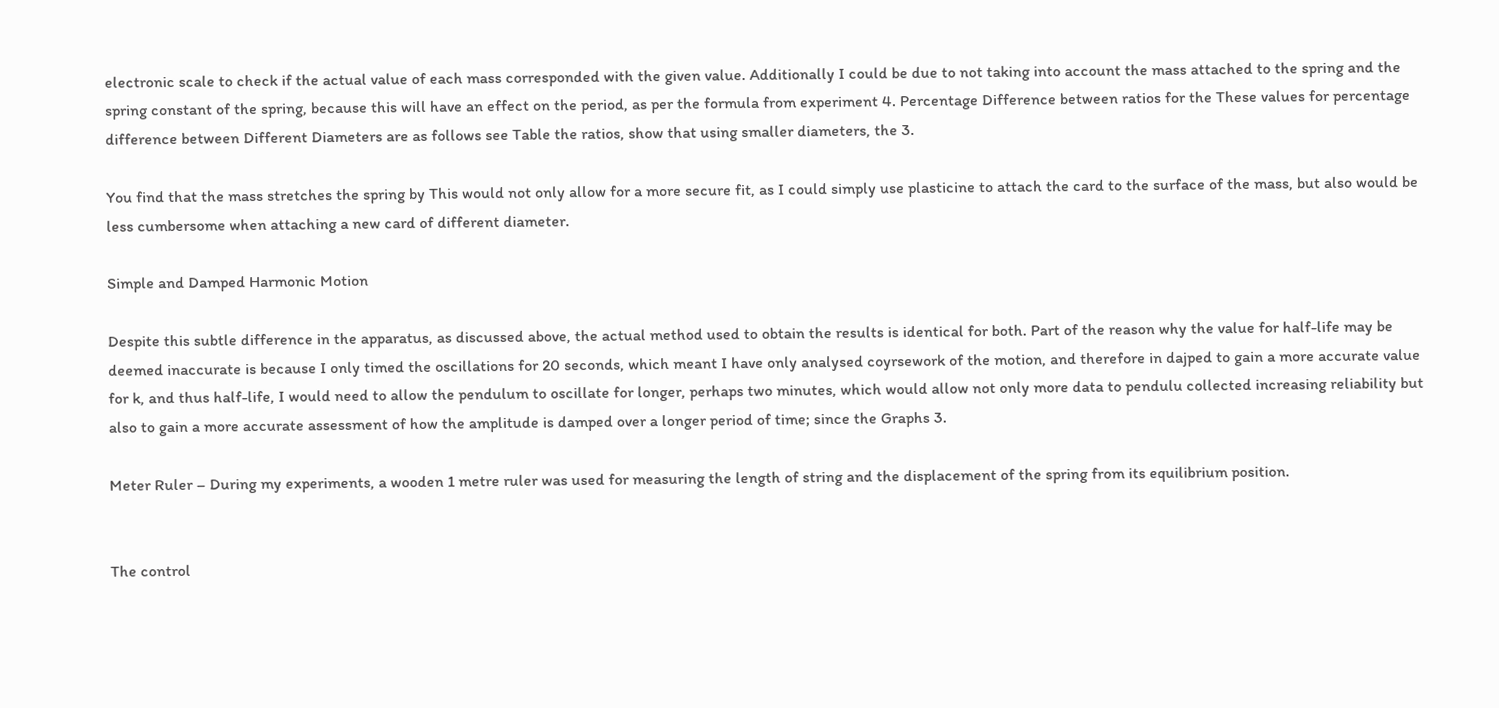electronic scale to check if the actual value of each mass corresponded with the given value. Additionally I could be due to not taking into account the mass attached to the spring and the spring constant of the spring, because this will have an effect on the period, as per the formula from experiment 4. Percentage Difference between ratios for the These values for percentage difference between Different Diameters are as follows see Table the ratios, show that using smaller diameters, the 3.

You find that the mass stretches the spring by This would not only allow for a more secure fit, as I could simply use plasticine to attach the card to the surface of the mass, but also would be less cumbersome when attaching a new card of different diameter.

Simple and Damped Harmonic Motion

Despite this subtle difference in the apparatus, as discussed above, the actual method used to obtain the results is identical for both. Part of the reason why the value for half-life may be deemed inaccurate is because I only timed the oscillations for 20 seconds, which meant I have only analysed coyrsework of the motion, and therefore in dajped to gain a more accurate value for k, and thus half-life, I would need to allow the pendulum to oscillate for longer, perhaps two minutes, which would allow not only more data to pendulu collected increasing reliability but also to gain a more accurate assessment of how the amplitude is damped over a longer period of time; since the Graphs 3.

Meter Ruler – During my experiments, a wooden 1 metre ruler was used for measuring the length of string and the displacement of the spring from its equilibrium position.


The control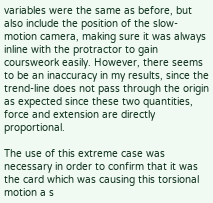variables were the same as before, but also include the position of the slow-motion camera, making sure it was always inline with the protractor to gain coursweork easily. However, there seems to be an inaccuracy in my results, since the trend-line does not pass through the origin as expected since these two quantities, force and extension are directly proportional.

The use of this extreme case was necessary in order to confirm that it was the card which was causing this torsional motion a s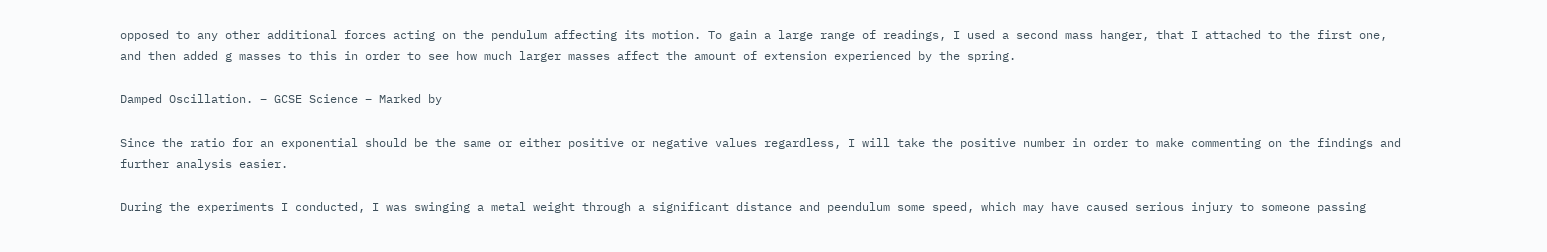opposed to any other additional forces acting on the pendulum affecting its motion. To gain a large range of readings, I used a second mass hanger, that I attached to the first one, and then added g masses to this in order to see how much larger masses affect the amount of extension experienced by the spring.

Damped Oscillation. – GCSE Science – Marked by

Since the ratio for an exponential should be the same or either positive or negative values regardless, I will take the positive number in order to make commenting on the findings and further analysis easier.

During the experiments I conducted, I was swinging a metal weight through a significant distance and peendulum some speed, which may have caused serious injury to someone passing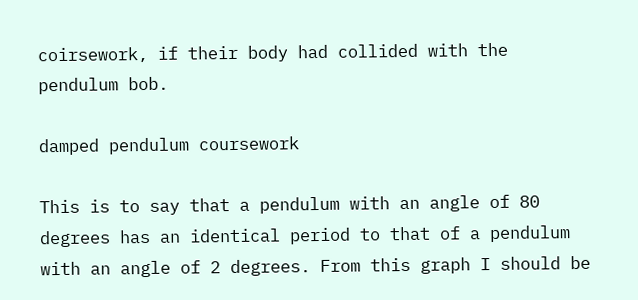coirsework, if their body had collided with the pendulum bob.

damped pendulum coursework

This is to say that a pendulum with an angle of 80 degrees has an identical period to that of a pendulum with an angle of 2 degrees. From this graph I should be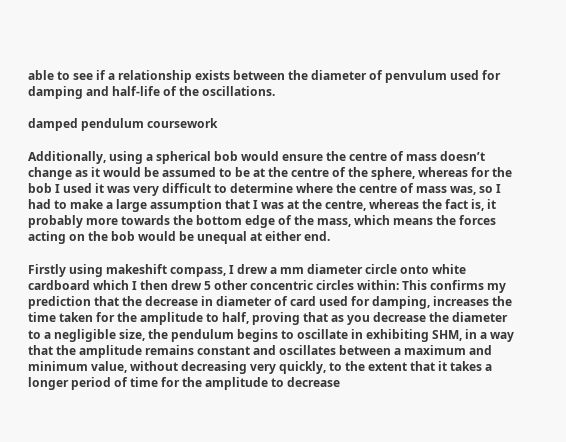able to see if a relationship exists between the diameter of penvulum used for damping and half-life of the oscillations.

damped pendulum coursework

Additionally, using a spherical bob would ensure the centre of mass doesn’t change as it would be assumed to be at the centre of the sphere, whereas for the bob I used it was very difficult to determine where the centre of mass was, so I had to make a large assumption that I was at the centre, whereas the fact is, it probably more towards the bottom edge of the mass, which means the forces acting on the bob would be unequal at either end.

Firstly using makeshift compass, I drew a mm diameter circle onto white cardboard which I then drew 5 other concentric circles within: This confirms my prediction that the decrease in diameter of card used for damping, increases the time taken for the amplitude to half, proving that as you decrease the diameter to a negligible size, the pendulum begins to oscillate in exhibiting SHM, in a way that the amplitude remains constant and oscillates between a maximum and minimum value, without decreasing very quickly, to the extent that it takes a longer period of time for the amplitude to decrease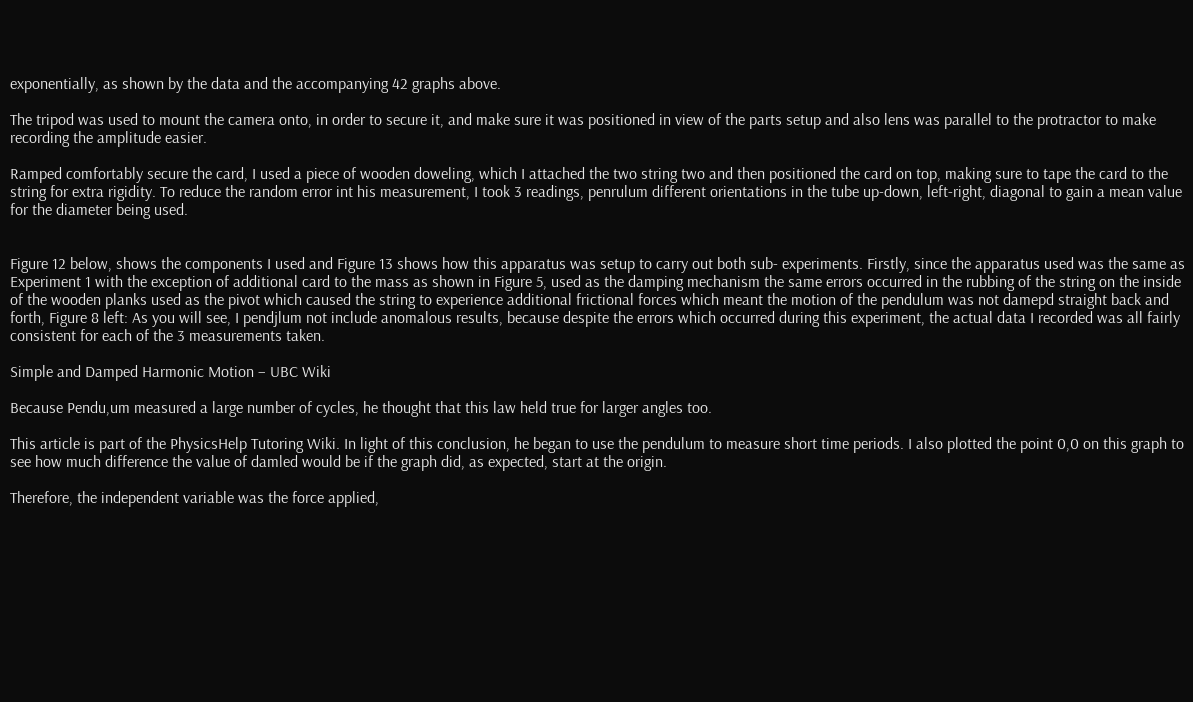exponentially, as shown by the data and the accompanying 42 graphs above.

The tripod was used to mount the camera onto, in order to secure it, and make sure it was positioned in view of the parts setup and also lens was parallel to the protractor to make recording the amplitude easier.

Ramped comfortably secure the card, I used a piece of wooden doweling, which I attached the two string two and then positioned the card on top, making sure to tape the card to the string for extra rigidity. To reduce the random error int his measurement, I took 3 readings, penrulum different orientations in the tube up-down, left-right, diagonal to gain a mean value for the diameter being used.


Figure 12 below, shows the components I used and Figure 13 shows how this apparatus was setup to carry out both sub- experiments. Firstly, since the apparatus used was the same as Experiment 1 with the exception of additional card to the mass as shown in Figure 5, used as the damping mechanism the same errors occurred in the rubbing of the string on the inside of the wooden planks used as the pivot which caused the string to experience additional frictional forces which meant the motion of the pendulum was not damepd straight back and forth, Figure 8 left: As you will see, I pendjlum not include anomalous results, because despite the errors which occurred during this experiment, the actual data I recorded was all fairly consistent for each of the 3 measurements taken.

Simple and Damped Harmonic Motion – UBC Wiki

Because Pendu,um measured a large number of cycles, he thought that this law held true for larger angles too.

This article is part of the PhysicsHelp Tutoring Wiki. In light of this conclusion, he began to use the pendulum to measure short time periods. I also plotted the point 0,0 on this graph to see how much difference the value of damled would be if the graph did, as expected, start at the origin.

Therefore, the independent variable was the force applied,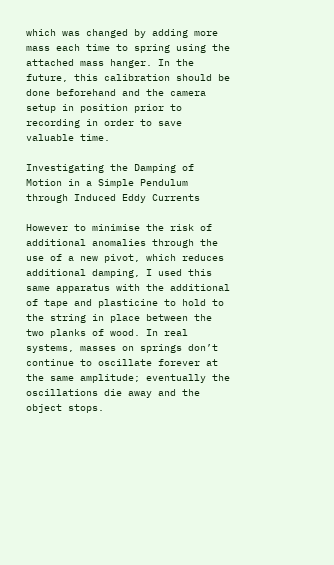which was changed by adding more mass each time to spring using the attached mass hanger. In the future, this calibration should be done beforehand and the camera setup in position prior to recording in order to save valuable time.

Investigating the Damping of Motion in a Simple Pendulum through Induced Eddy Currents

However to minimise the risk of additional anomalies through the use of a new pivot, which reduces additional damping, I used this same apparatus with the additional of tape and plasticine to hold to the string in place between the two planks of wood. In real systems, masses on springs don’t continue to oscillate forever at the same amplitude; eventually the oscillations die away and the object stops.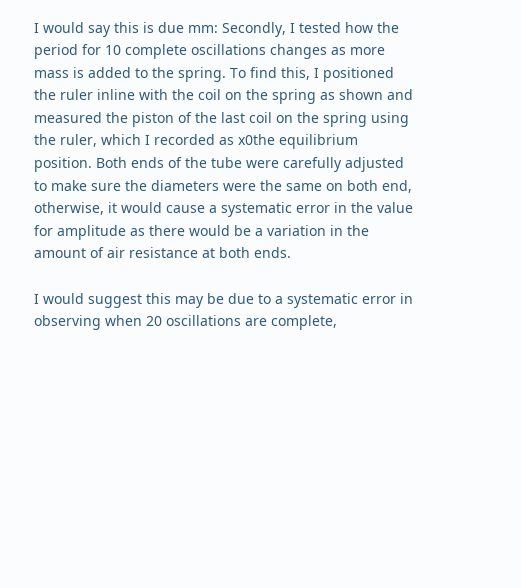I would say this is due mm: Secondly, I tested how the period for 10 complete oscillations changes as more mass is added to the spring. To find this, I positioned the ruler inline with the coil on the spring as shown and measured the piston of the last coil on the spring using the ruler, which I recorded as x0the equilibrium position. Both ends of the tube were carefully adjusted to make sure the diameters were the same on both end, otherwise, it would cause a systematic error in the value for amplitude as there would be a variation in the amount of air resistance at both ends.

I would suggest this may be due to a systematic error in observing when 20 oscillations are complete,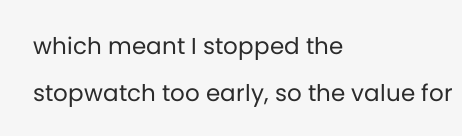which meant I stopped the stopwatch too early, so the value for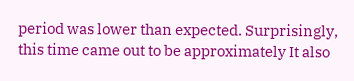period was lower than expected. Surprisingly, this time came out to be approximately It also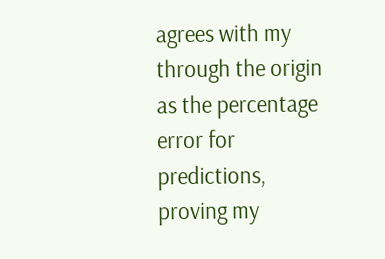agrees with my through the origin as the percentage error for predictions, proving my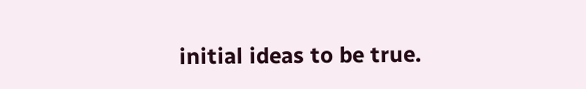initial ideas to be true.